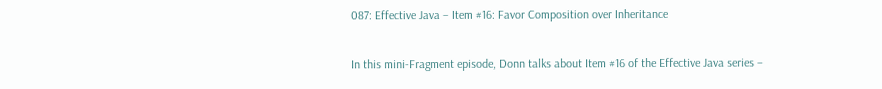087: Effective Java – Item #16: Favor Composition over Inheritance

In this mini-Fragment episode, Donn talks about Item #16 of the Effective Java series –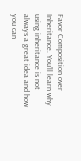Favor Composition over Inheritance. You’ll learn why using inheritance is not always a great idea and how you can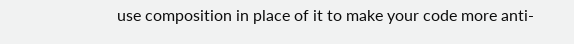use composition in place of it to make your code more anti-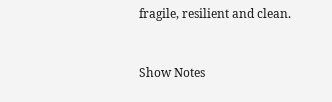fragile, resilient and clean.


Show Notes